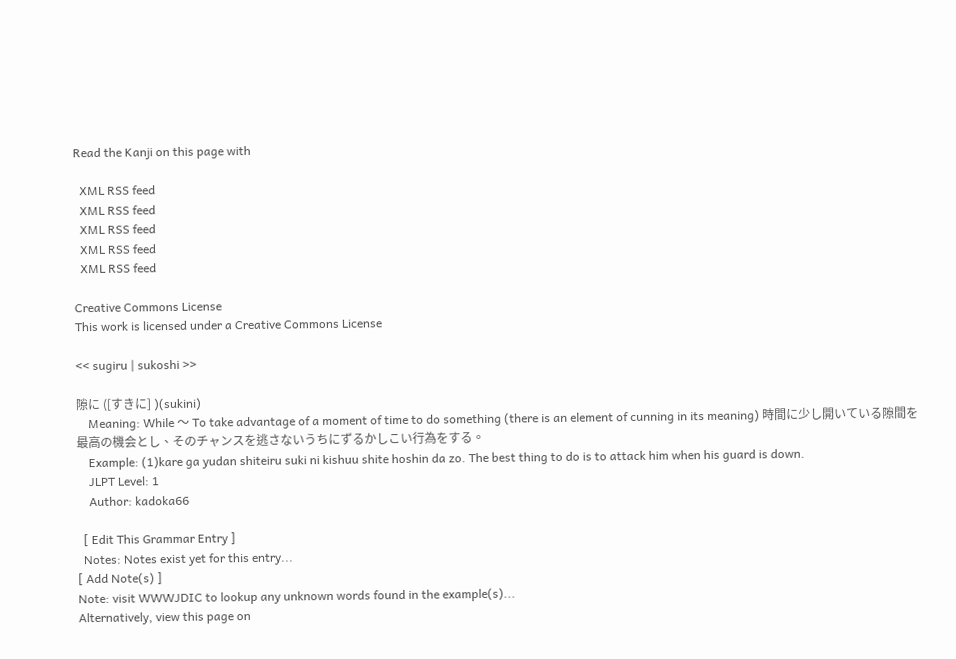Read the Kanji on this page with

  XML RSS feed
  XML RSS feed
  XML RSS feed
  XML RSS feed
  XML RSS feed

Creative Commons License
This work is licensed under a Creative Commons License

<< sugiru | sukoshi >>

隙に ([すきに] )(sukini)
    Meaning: While 〜 To take advantage of a moment of time to do something (there is an element of cunning in its meaning) 時間に少し開いている隙間を最高の機会とし、そのチャンスを逃さないうちにずるかしこい行為をする。
    Example: (1)kare ga yudan shiteiru suki ni kishuu shite hoshin da zo. The best thing to do is to attack him when his guard is down.
    JLPT Level: 1
    Author: kadoka66

  [ Edit This Grammar Entry ]
  Notes: Notes exist yet for this entry...
[ Add Note(s) ]
Note: visit WWWJDIC to lookup any unknown words found in the example(s)...
Alternatively, view this page on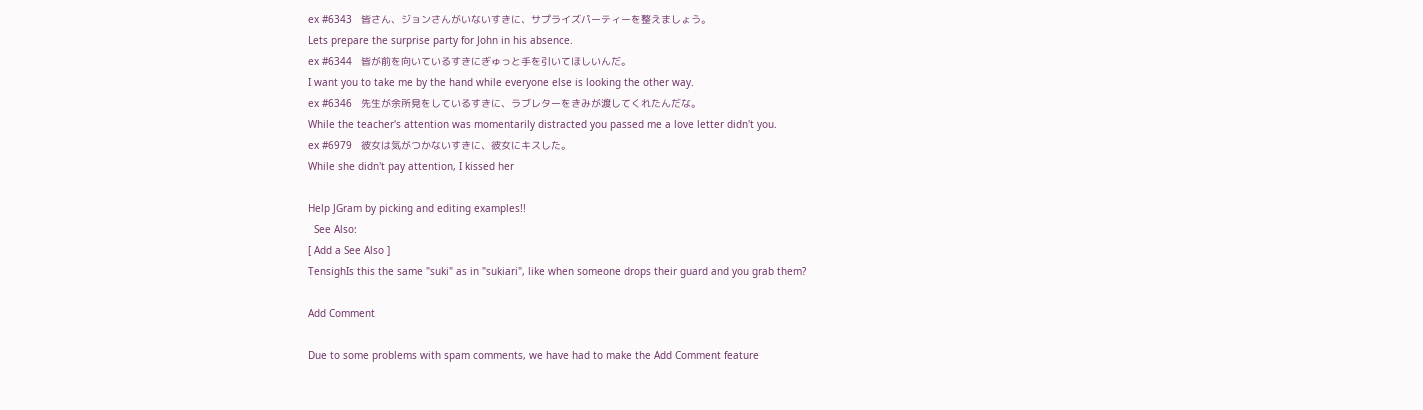ex #6343   皆さん、ジョンさんがいないすきに、サプライズパーティーを整えましょう。
Lets prepare the surprise party for John in his absence.
ex #6344   皆が前を向いているすきにぎゅっと手を引いてほしいんだ。
I want you to take me by the hand while everyone else is looking the other way.
ex #6346   先生が余所見をしているすきに、ラブレターをきみが渡してくれたんだな。
While the teacher's attention was momentarily distracted you passed me a love letter didn't you.
ex #6979   彼女は気がつかないすきに、彼女にキスした。
While she didn't pay attention, I kissed her

Help JGram by picking and editing examples!!
  See Also:
[ Add a See Also ]
TensighIs this the same "suki" as in "sukiari", like when someone drops their guard and you grab them?

Add Comment

Due to some problems with spam comments, we have had to make the Add Comment feature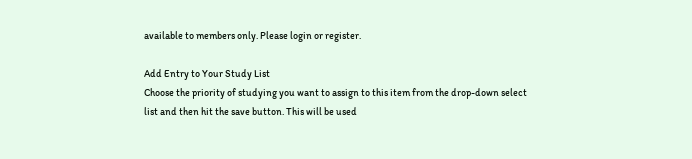available to members only. Please login or register.

Add Entry to Your Study List
Choose the priority of studying you want to assign to this item from the drop-down select list and then hit the save button. This will be used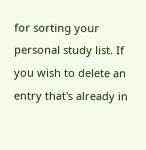for sorting your personal study list. If you wish to delete an entry that's already in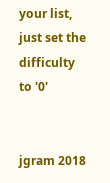your list, just set the difficulty to '0'


jgram 2018